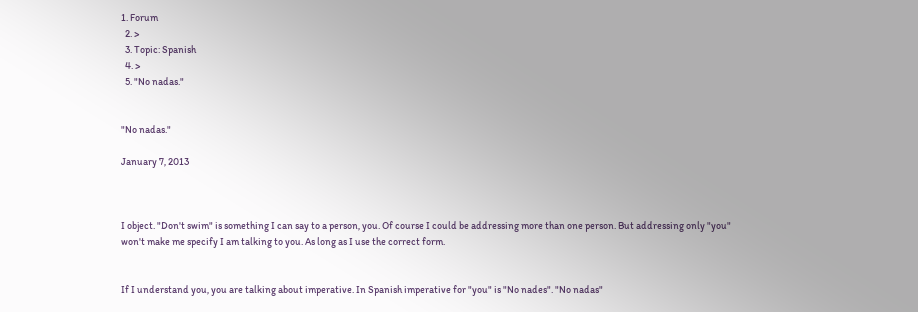1. Forum
  2. >
  3. Topic: Spanish
  4. >
  5. "No nadas."


"No nadas."

January 7, 2013



I object. "Don't swim" is something I can say to a person, you. Of course I could be addressing more than one person. But addressing only "you" won't make me specify I am talking to you. As long as I use the correct form.


If I understand you, you are talking about imperative. In Spanish imperative for "you" is "No nades". "No nadas"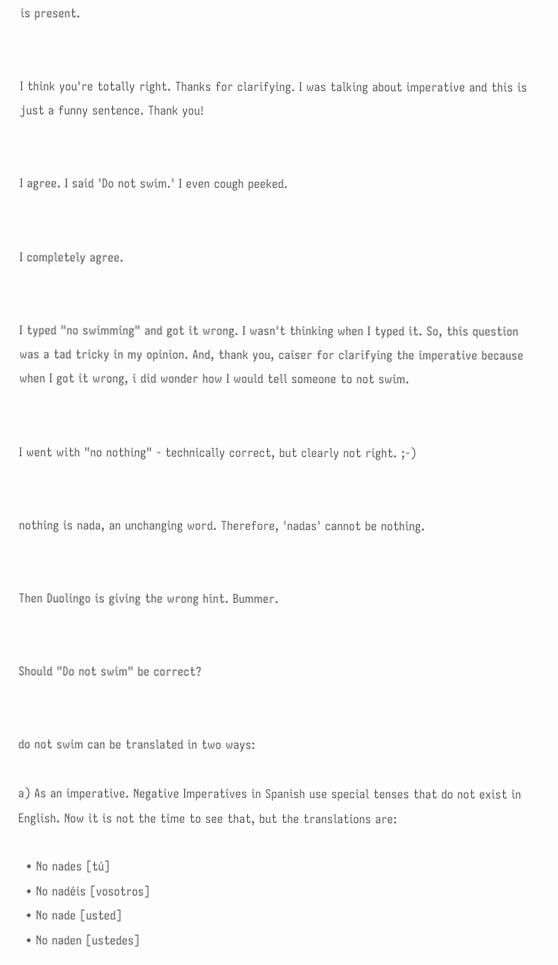is present.


I think you're totally right. Thanks for clarifying. I was talking about imperative and this is just a funny sentence. Thank you!


I agree. I said 'Do not swim.' I even cough peeked.


I completely agree.


I typed "no swimming" and got it wrong. I wasn't thinking when I typed it. So, this question was a tad tricky in my opinion. And, thank you, caiser for clarifying the imperative because when I got it wrong, i did wonder how I would tell someone to not swim.


I went with "no nothing" - technically correct, but clearly not right. ;-)


nothing is nada, an unchanging word. Therefore, 'nadas' cannot be nothing.


Then Duolingo is giving the wrong hint. Bummer.


Should "Do not swim" be correct?


do not swim can be translated in two ways:

a) As an imperative. Negative Imperatives in Spanish use special tenses that do not exist in English. Now it is not the time to see that, but the translations are:

  • No nades [tú]
  • No nadéis [vosotros]
  • No nade [usted]
  • No naden [ustedes]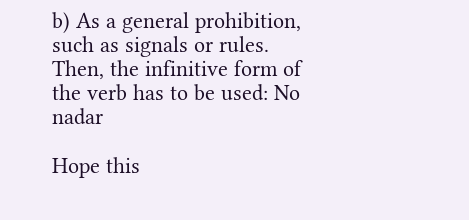b) As a general prohibition, such as signals or rules. Then, the infinitive form of the verb has to be used: No nadar

Hope this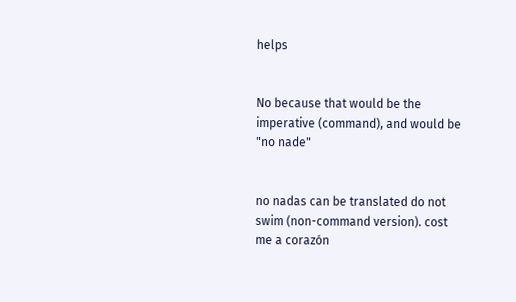helps


No because that would be the imperative (command), and would be "no nade"


no nadas can be translated do not swim (non-command version). cost me a corazón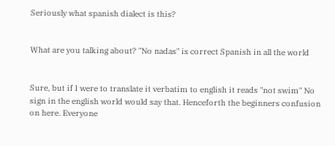Seriously what spanish dialect is this?


What are you talking about? "No nadas" is correct Spanish in all the world


Sure, but if I were to translate it verbatim to english it reads "not swim" No sign in the english world would say that. Henceforth the beginners confusion on here. Everyone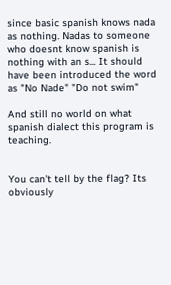since basic spanish knows nada as nothing. Nadas to someone who doesnt know spanish is nothing with an s... It should have been introduced the word as "No Nade" "Do not swim"

And still no world on what spanish dialect this program is teaching.


You can't tell by the flag? Its obviously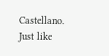Castellano. Just like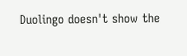Duolingo doesn't show the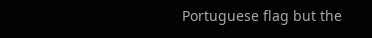Portuguese flag but the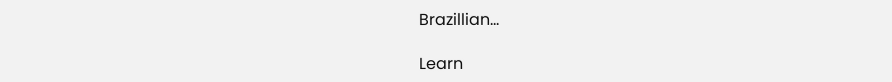Brazillian...

Learn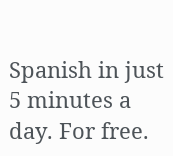Spanish in just 5 minutes a day. For free.